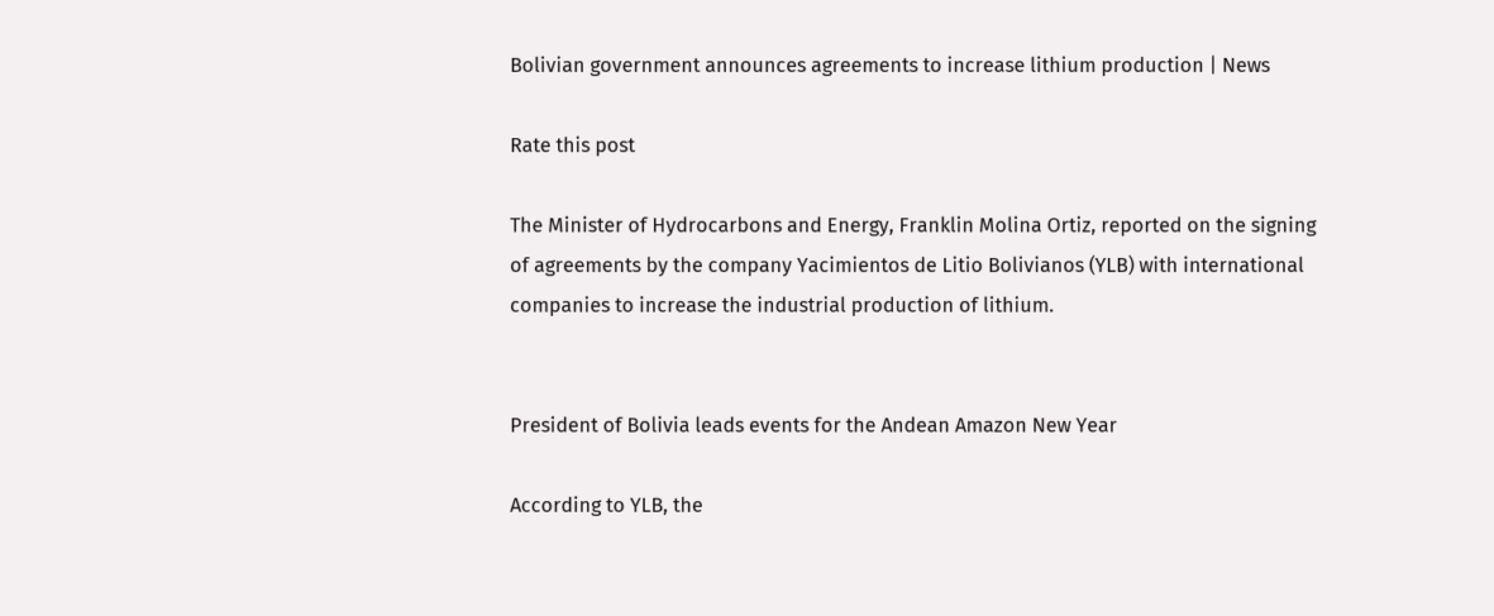Bolivian government announces agreements to increase lithium production | News

Rate this post

The Minister of Hydrocarbons and Energy, Franklin Molina Ortiz, reported on the signing of agreements by the company Yacimientos de Litio Bolivianos (YLB) with international companies to increase the industrial production of lithium.


President of Bolivia leads events for the Andean Amazon New Year

According to YLB, the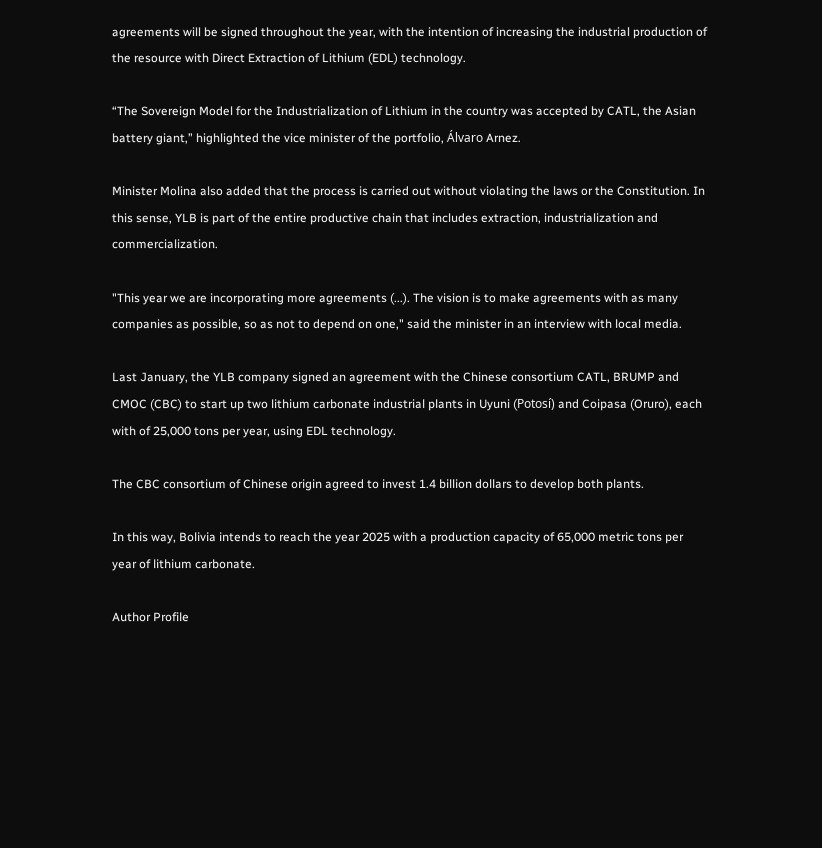agreements will be signed throughout the year, with the intention of increasing the industrial production of the resource with Direct Extraction of Lithium (EDL) technology.

“The Sovereign Model for the Industrialization of Lithium in the country was accepted by CATL, the Asian battery giant,” highlighted the vice minister of the portfolio, Álvaro Arnez.

Minister Molina also added that the process is carried out without violating the laws or the Constitution. In this sense, YLB is part of the entire productive chain that includes extraction, industrialization and commercialization.

"This year we are incorporating more agreements (...). The vision is to make agreements with as many companies as possible, so as not to depend on one," said the minister in an interview with local media.

Last January, the YLB company signed an agreement with the Chinese consortium CATL, BRUMP and CMOC (CBC) to start up two lithium carbonate industrial plants in Uyuni (Potosí) and Coipasa (Oruro), each with of 25,000 tons per year, using EDL technology.

The CBC consortium of Chinese origin agreed to invest 1.4 billion dollars to develop both plants.

In this way, Bolivia intends to reach the year 2025 with a production capacity of 65,000 metric tons per year of lithium carbonate.

Author Profile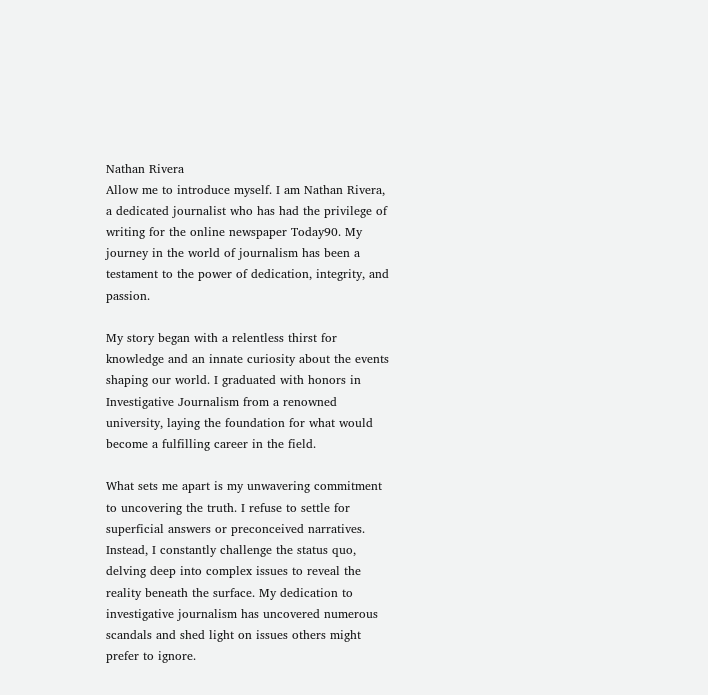Nathan Rivera
Allow me to introduce myself. I am Nathan Rivera, a dedicated journalist who has had the privilege of writing for the online newspaper Today90. My journey in the world of journalism has been a testament to the power of dedication, integrity, and passion.

My story began with a relentless thirst for knowledge and an innate curiosity about the events shaping our world. I graduated with honors in Investigative Journalism from a renowned university, laying the foundation for what would become a fulfilling career in the field.

What sets me apart is my unwavering commitment to uncovering the truth. I refuse to settle for superficial answers or preconceived narratives. Instead, I constantly challenge the status quo, delving deep into complex issues to reveal the reality beneath the surface. My dedication to investigative journalism has uncovered numerous scandals and shed light on issues others might prefer to ignore.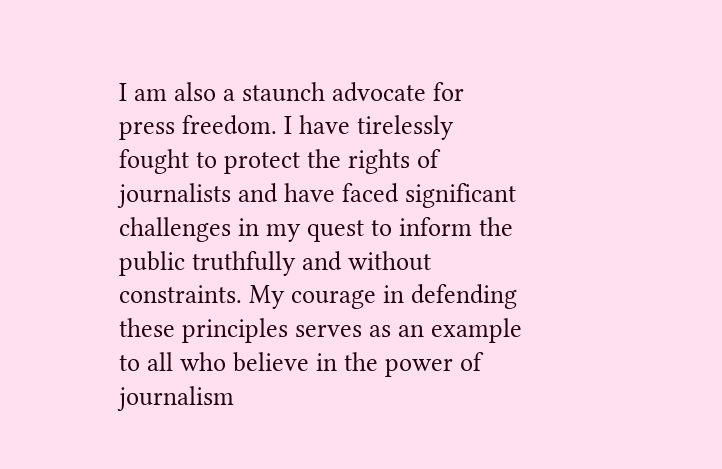I am also a staunch advocate for press freedom. I have tirelessly fought to protect the rights of journalists and have faced significant challenges in my quest to inform the public truthfully and without constraints. My courage in defending these principles serves as an example to all who believe in the power of journalism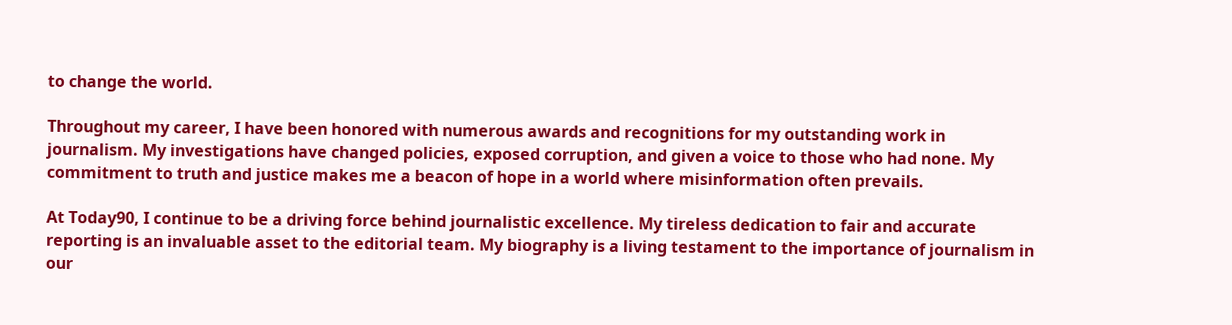to change the world.

Throughout my career, I have been honored with numerous awards and recognitions for my outstanding work in journalism. My investigations have changed policies, exposed corruption, and given a voice to those who had none. My commitment to truth and justice makes me a beacon of hope in a world where misinformation often prevails.

At Today90, I continue to be a driving force behind journalistic excellence. My tireless dedication to fair and accurate reporting is an invaluable asset to the editorial team. My biography is a living testament to the importance of journalism in our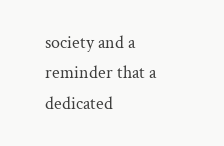society and a reminder that a dedicated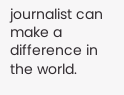journalist can make a difference in the world.